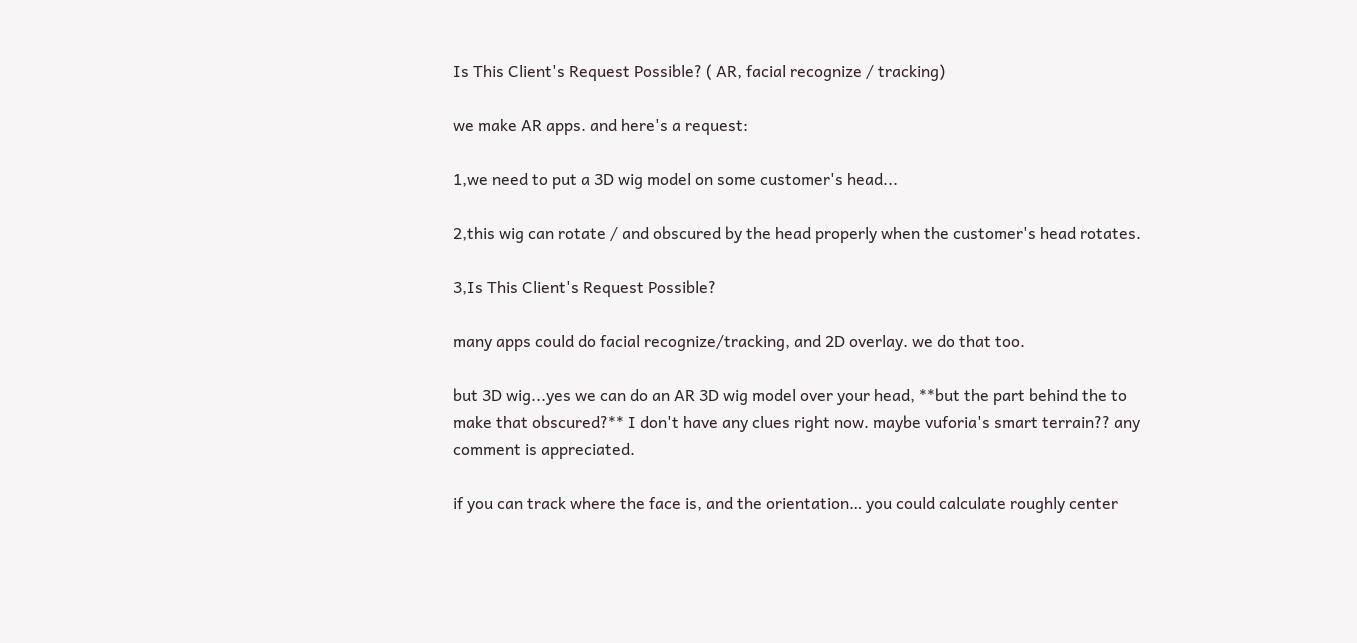Is This Client's Request Possible? ( AR, facial recognize / tracking)

we make AR apps. and here's a request:

1,we need to put a 3D wig model on some customer's head...

2,this wig can rotate / and obscured by the head properly when the customer's head rotates.

3,Is This Client's Request Possible?

many apps could do facial recognize/tracking, and 2D overlay. we do that too.

but 3D wig...yes we can do an AR 3D wig model over your head, **but the part behind the to make that obscured?** I don't have any clues right now. maybe vuforia's smart terrain?? any comment is appreciated.

if you can track where the face is, and the orientation… you could calculate roughly center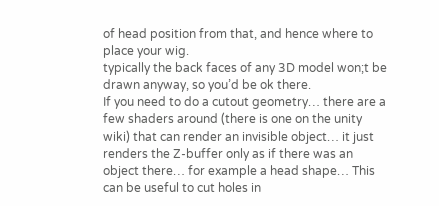of head position from that, and hence where to place your wig.
typically the back faces of any 3D model won;t be drawn anyway, so you’d be ok there.
If you need to do a cutout geometry… there are a few shaders around (there is one on the unity wiki) that can render an invisible object… it just renders the Z-buffer only as if there was an object there… for example a head shape… This can be useful to cut holes in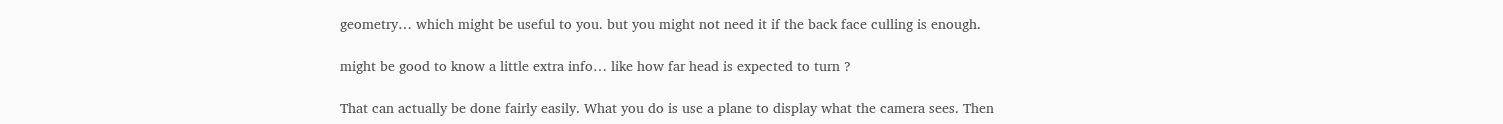geometry… which might be useful to you. but you might not need it if the back face culling is enough.

might be good to know a little extra info… like how far head is expected to turn ?

That can actually be done fairly easily. What you do is use a plane to display what the camera sees. Then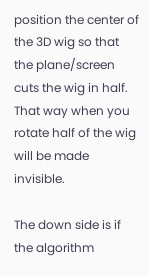position the center of the 3D wig so that the plane/screen cuts the wig in half. That way when you rotate half of the wig will be made invisible.

The down side is if the algorithm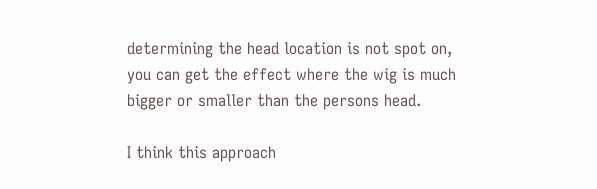determining the head location is not spot on, you can get the effect where the wig is much bigger or smaller than the persons head.

I think this approach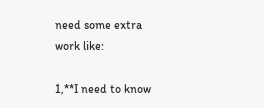need some extra work like:

1,**I need to know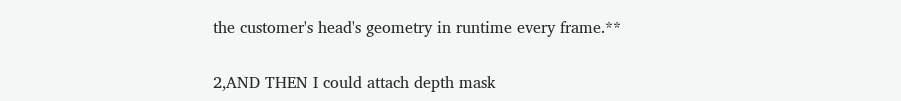the customer's head's geometry in runtime every frame.**

2,AND THEN I could attach depth mask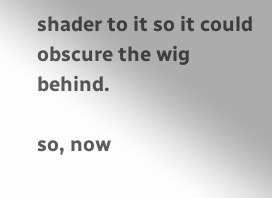shader to it so it could obscure the wig behind.

so, now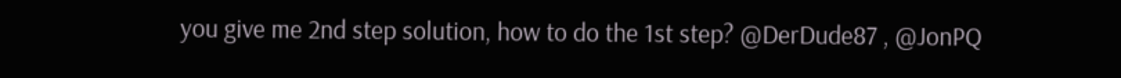you give me 2nd step solution, how to do the 1st step? @DerDude87 , @JonPQ